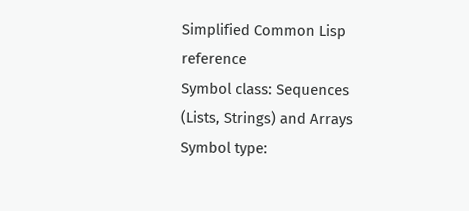Simplified Common Lisp reference
Symbol class: Sequences (Lists, Strings) and Arrays
Symbol type: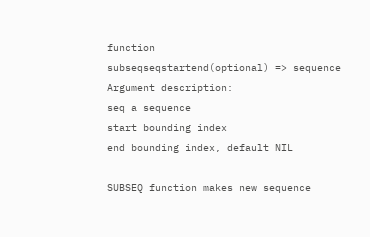function
subseqseqstartend(optional) => sequence
Argument description:
seq a sequence
start bounding index
end bounding index, default NIL

SUBSEQ function makes new sequence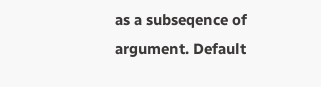as a subseqence of argument. Default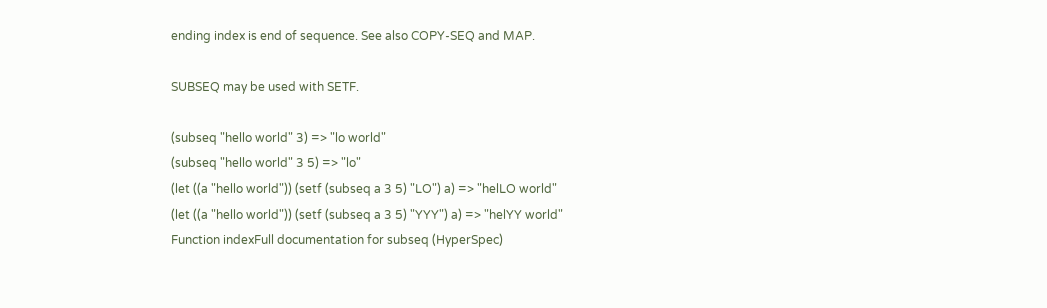ending index is end of sequence. See also COPY-SEQ and MAP.

SUBSEQ may be used with SETF.

(subseq "hello world" 3) => "lo world"
(subseq "hello world" 3 5) => "lo"
(let ((a "hello world")) (setf (subseq a 3 5) "LO") a) => "helLO world"
(let ((a "hello world")) (setf (subseq a 3 5) "YYY") a) => "helYY world"
Function indexFull documentation for subseq (HyperSpec)